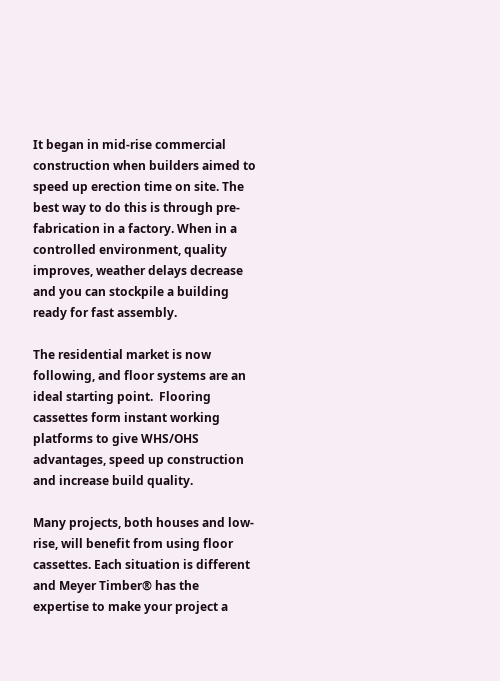It began in mid-rise commercial construction when builders aimed to speed up erection time on site. The best way to do this is through pre-fabrication in a factory. When in a controlled environment, quality improves, weather delays decrease and you can stockpile a building ready for fast assembly.

The residential market is now following, and floor systems are an ideal starting point.  Flooring cassettes form instant working platforms to give WHS/OHS advantages, speed up construction and increase build quality.

Many projects, both houses and low-rise, will benefit from using floor cassettes. Each situation is different and Meyer Timber® has the expertise to make your project a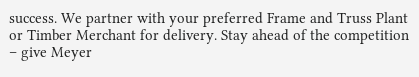success. We partner with your preferred Frame and Truss Plant or Timber Merchant for delivery. Stay ahead of the competition – give Meyer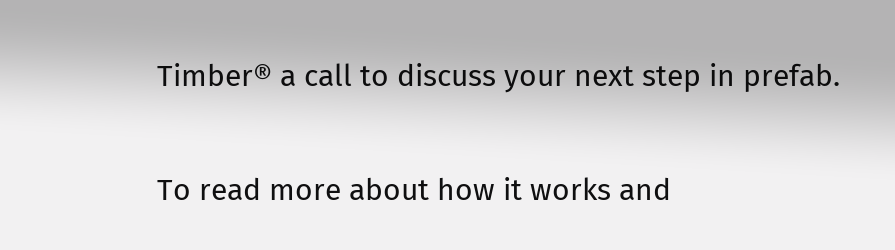Timber® a call to discuss your next step in prefab.

To read more about how it works and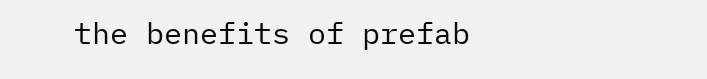the benefits of prefab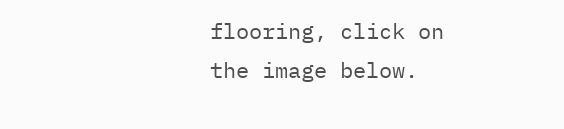flooring, click on the image below.